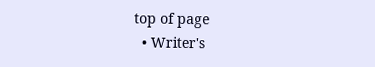top of page
  • Writer's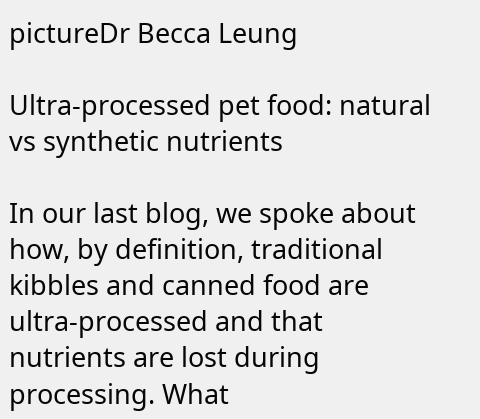pictureDr Becca Leung

Ultra-processed pet food: natural vs synthetic nutrients

In our last blog, we spoke about how, by definition, traditional kibbles and canned food are ultra-processed and that nutrients are lost during processing. What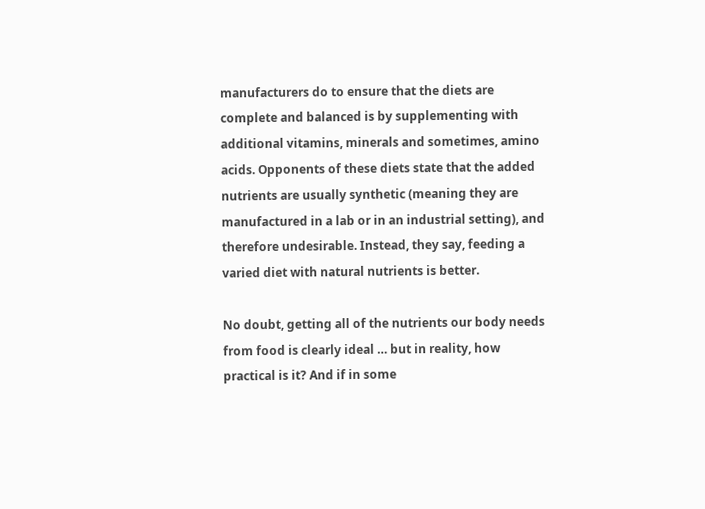manufacturers do to ensure that the diets are complete and balanced is by supplementing with additional vitamins, minerals and sometimes, amino acids. Opponents of these diets state that the added nutrients are usually synthetic (meaning they are manufactured in a lab or in an industrial setting), and therefore undesirable. Instead, they say, feeding a varied diet with natural nutrients is better.

No doubt, getting all of the nutrients our body needs from food is clearly ideal … but in reality, how practical is it? And if in some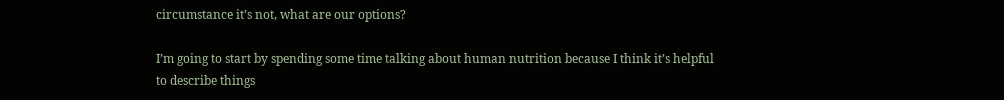circumstance it’s not, what are our options?

I’m going to start by spending some time talking about human nutrition because I think it’s helpful to describe things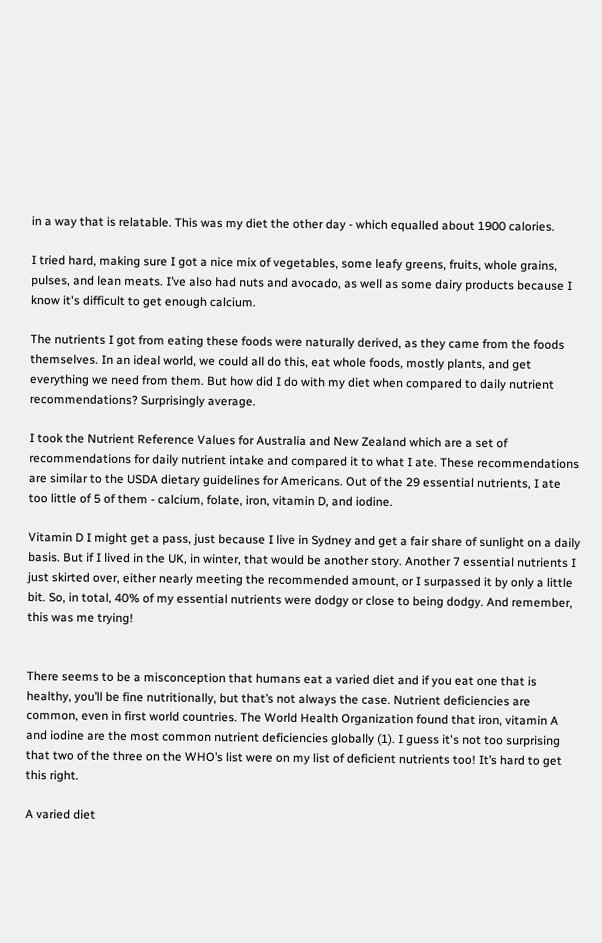in a way that is relatable. This was my diet the other day - which equalled about 1900 calories.

I tried hard, making sure I got a nice mix of vegetables, some leafy greens, fruits, whole grains, pulses, and lean meats. I’ve also had nuts and avocado, as well as some dairy products because I know it's difficult to get enough calcium.

The nutrients I got from eating these foods were naturally derived, as they came from the foods themselves. In an ideal world, we could all do this, eat whole foods, mostly plants, and get everything we need from them. But how did I do with my diet when compared to daily nutrient recommendations? Surprisingly average.

I took the Nutrient Reference Values for Australia and New Zealand which are a set of recommendations for daily nutrient intake and compared it to what I ate. These recommendations are similar to the USDA dietary guidelines for Americans. Out of the 29 essential nutrients, I ate too little of 5 of them - calcium, folate, iron, vitamin D, and iodine.

Vitamin D I might get a pass, just because I live in Sydney and get a fair share of sunlight on a daily basis. But if I lived in the UK, in winter, that would be another story. Another 7 essential nutrients I just skirted over, either nearly meeting the recommended amount, or I surpassed it by only a little bit. So, in total, 40% of my essential nutrients were dodgy or close to being dodgy. And remember, this was me trying!


There seems to be a misconception that humans eat a varied diet and if you eat one that is healthy, you’ll be fine nutritionally, but that’s not always the case. Nutrient deficiencies are common, even in first world countries. The World Health Organization found that iron, vitamin A and iodine are the most common nutrient deficiencies globally (1). I guess it's not too surprising that two of the three on the WHO’s list were on my list of deficient nutrients too! It’s hard to get this right.

A varied diet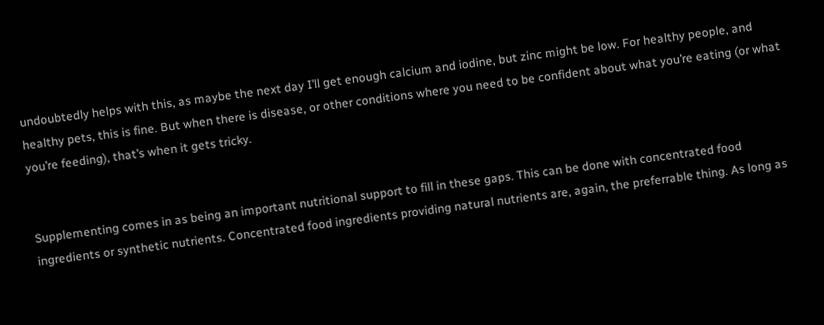undoubtedly helps with this, as maybe the next day I’ll get enough calcium and iodine, but zinc might be low. For healthy people, and healthy pets, this is fine. But when there is disease, or other conditions where you need to be confident about what you’re eating (or what you’re feeding), that’s when it gets tricky.


Supplementing comes in as being an important nutritional support to fill in these gaps. This can be done with concentrated food ingredients or synthetic nutrients. Concentrated food ingredients providing natural nutrients are, again, the preferrable thing. As long as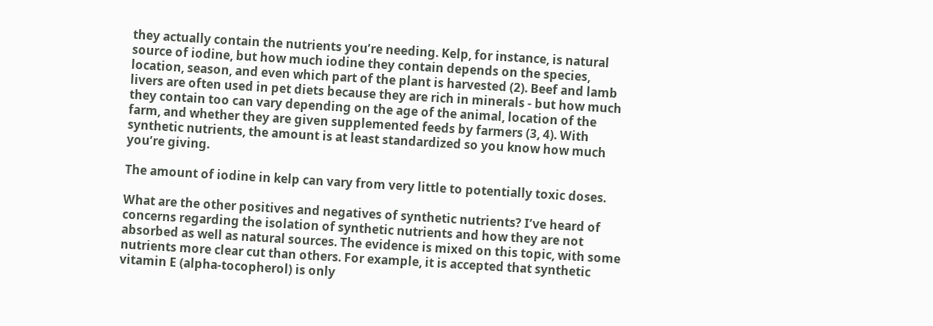they actually contain the nutrients you’re needing. Kelp, for instance, is natural source of iodine, but how much iodine they contain depends on the species, location, season, and even which part of the plant is harvested (2). Beef and lamb livers are often used in pet diets because they are rich in minerals - but how much they contain too can vary depending on the age of the animal, location of the farm, and whether they are given supplemented feeds by farmers (3, 4). With synthetic nutrients, the amount is at least standardized so you know how much you’re giving.

The amount of iodine in kelp can vary from very little to potentially toxic doses.

What are the other positives and negatives of synthetic nutrients? I’ve heard of concerns regarding the isolation of synthetic nutrients and how they are not absorbed as well as natural sources. The evidence is mixed on this topic, with some nutrients more clear cut than others. For example, it is accepted that synthetic vitamin E (alpha-tocopherol) is only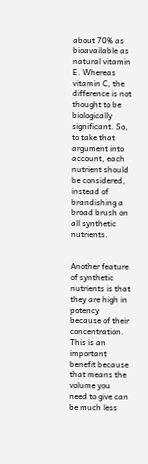about 70% as bioavailable as natural vitamin E. Whereas vitamin C, the difference is not thought to be biologically significant. So, to take that argument into account, each nutrient should be considered, instead of brandishing a broad brush on all synthetic nutrients.


Another feature of synthetic nutrients is that they are high in potency because of their concentration. This is an important benefit because that means the volume you need to give can be much less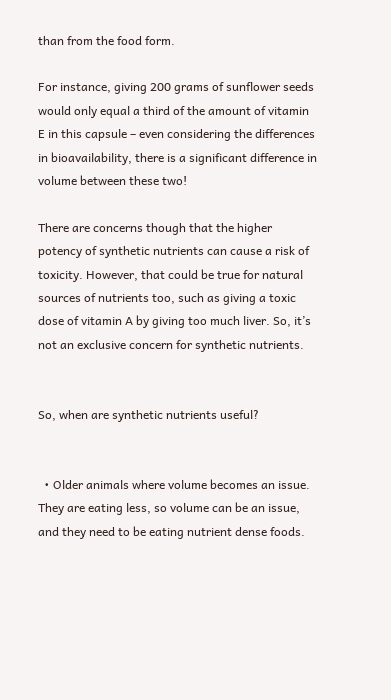than from the food form.

For instance, giving 200 grams of sunflower seeds would only equal a third of the amount of vitamin E in this capsule – even considering the differences in bioavailability, there is a significant difference in volume between these two!

There are concerns though that the higher potency of synthetic nutrients can cause a risk of toxicity. However, that could be true for natural sources of nutrients too, such as giving a toxic dose of vitamin A by giving too much liver. So, it’s not an exclusive concern for synthetic nutrients.


So, when are synthetic nutrients useful?


  • Older animals where volume becomes an issue. They are eating less, so volume can be an issue, and they need to be eating nutrient dense foods.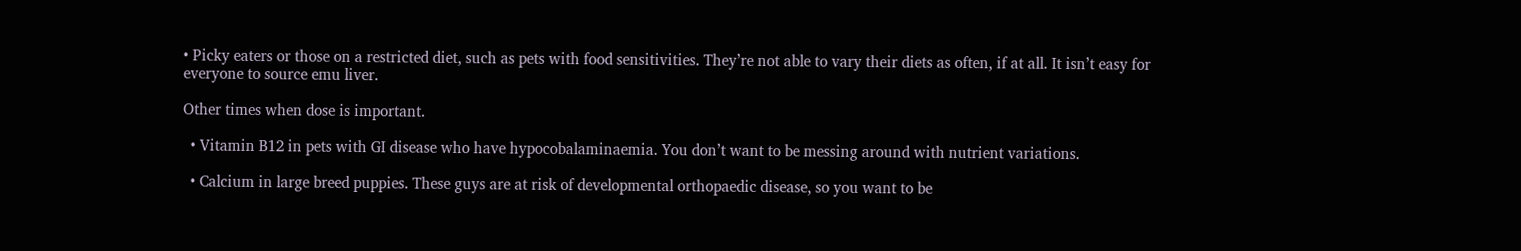• Picky eaters or those on a restricted diet, such as pets with food sensitivities. They’re not able to vary their diets as often, if at all. It isn’t easy for everyone to source emu liver.

Other times when dose is important.

  • Vitamin B12 in pets with GI disease who have hypocobalaminaemia. You don’t want to be messing around with nutrient variations.

  • Calcium in large breed puppies. These guys are at risk of developmental orthopaedic disease, so you want to be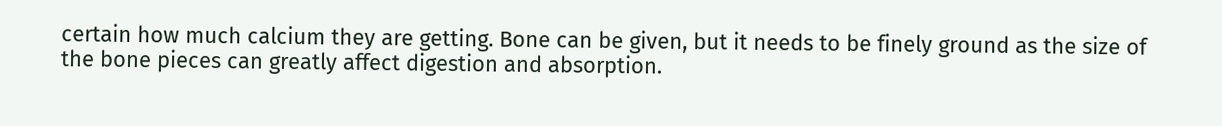certain how much calcium they are getting. Bone can be given, but it needs to be finely ground as the size of the bone pieces can greatly affect digestion and absorption.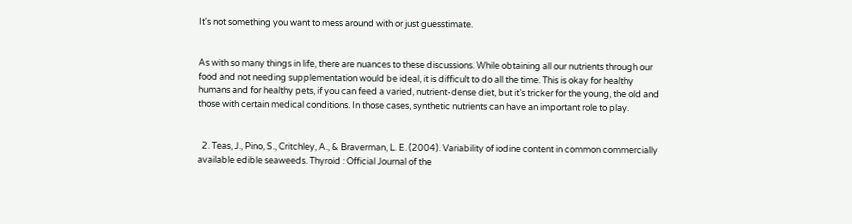It's not something you want to mess around with or just guesstimate.


As with so many things in life, there are nuances to these discussions. While obtaining all our nutrients through our food and not needing supplementation would be ideal, it is difficult to do all the time. This is okay for healthy humans and for healthy pets, if you can feed a varied, nutrient-dense diet, but it’s tricker for the young, the old and those with certain medical conditions. In those cases, synthetic nutrients can have an important role to play.


  2. Teas, J., Pino, S., Critchley, A., & Braverman, L. E. (2004). Variability of iodine content in common commercially available edible seaweeds. Thyroid : Official Journal of the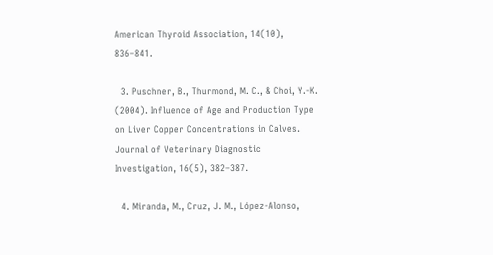American Thyroid Association, 14(10), 836–841.

  3. Puschner, B., Thurmond, M. C., & Choi, Y.-K. (2004). Influence of Age and Production Type on Liver Copper Concentrations in Calves. Journal of Veterinary Diagnostic Investigation, 16(5), 382–387.

  4. Miranda, M., Cruz, J. M., López-Alonso,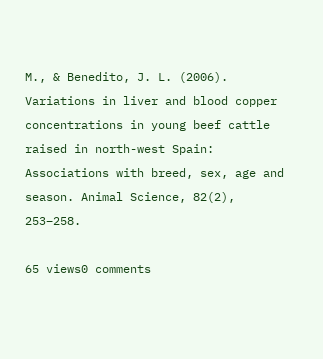M., & Benedito, J. L. (2006). Variations in liver and blood copper concentrations in young beef cattle raised in north-west Spain: Associations with breed, sex, age and season. Animal Science, 82(2), 253–258.

65 views0 comments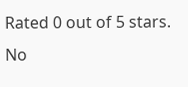Rated 0 out of 5 stars.
No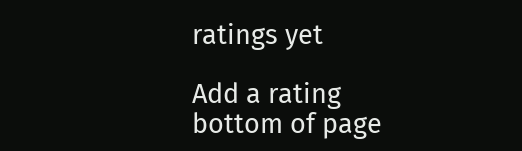ratings yet

Add a rating
bottom of page